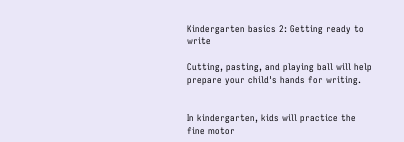Kindergarten basics 2: Getting ready to write

Cutting, pasting, and playing ball will help prepare your child's hands for writing.


In kindergarten, kids will practice the fine motor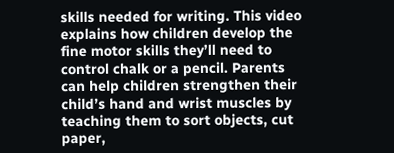skills needed for writing. This video explains how children develop the fine motor skills they’ll need to control chalk or a pencil. Parents can help children strengthen their child’s hand and wrist muscles by teaching them to sort objects, cut paper,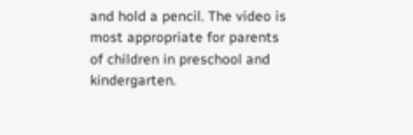and hold a pencil. The video is most appropriate for parents of children in preschool and kindergarten.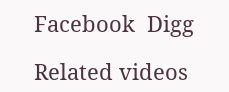Facebook  Digg

Related videos